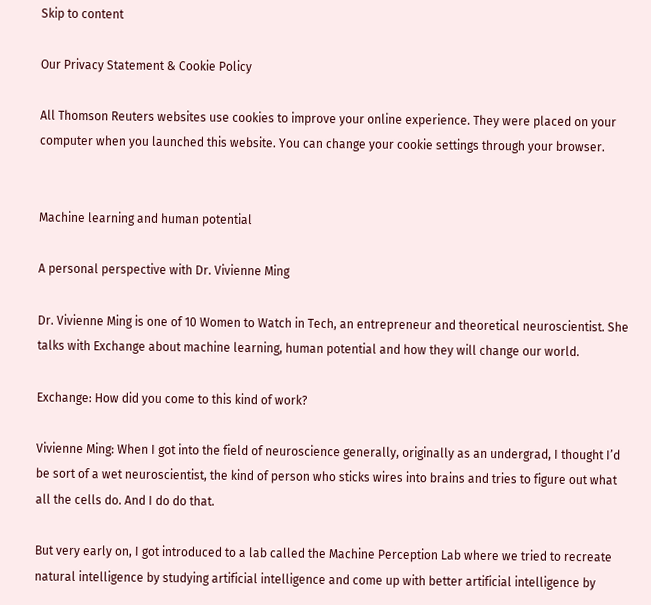Skip to content

Our Privacy Statement & Cookie Policy

All Thomson Reuters websites use cookies to improve your online experience. They were placed on your computer when you launched this website. You can change your cookie settings through your browser.


Machine learning and human potential

A personal perspective with Dr. Vivienne Ming

Dr. Vivienne Ming is one of 10 Women to Watch in Tech, an entrepreneur and theoretical neuroscientist. She talks with Exchange about machine learning, human potential and how they will change our world.

Exchange: How did you come to this kind of work?

Vivienne Ming: When I got into the field of neuroscience generally, originally as an undergrad, I thought I’d be sort of a wet neuroscientist, the kind of person who sticks wires into brains and tries to figure out what all the cells do. And I do do that.

But very early on, I got introduced to a lab called the Machine Perception Lab where we tried to recreate natural intelligence by studying artificial intelligence and come up with better artificial intelligence by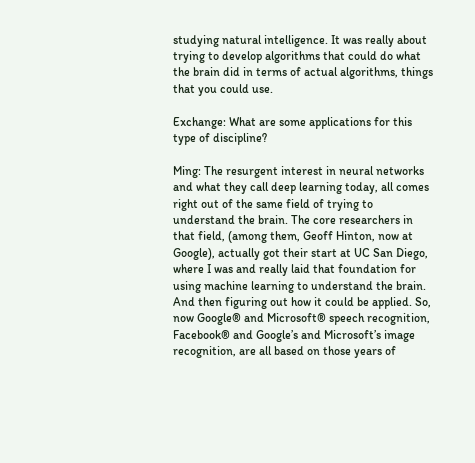studying natural intelligence. It was really about trying to develop algorithms that could do what the brain did in terms of actual algorithms, things that you could use.

Exchange: What are some applications for this type of discipline?

Ming: The resurgent interest in neural networks and what they call deep learning today, all comes right out of the same field of trying to understand the brain. The core researchers in that field, (among them, Geoff Hinton, now at Google), actually got their start at UC San Diego, where I was and really laid that foundation for using machine learning to understand the brain. And then figuring out how it could be applied. So, now Google® and Microsoft® speech recognition, Facebook® and Google’s and Microsoft’s image recognition, are all based on those years of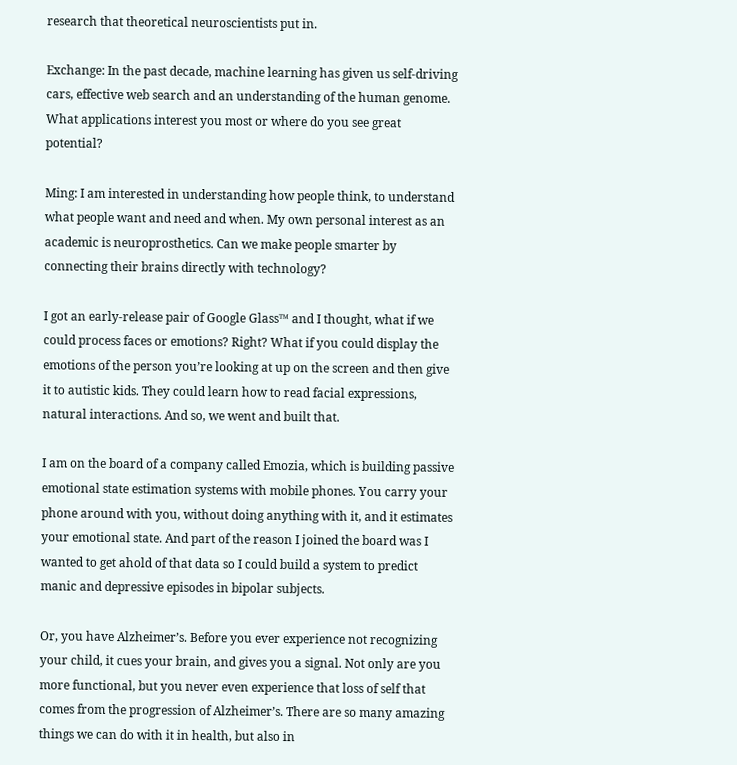research that theoretical neuroscientists put in.

Exchange: In the past decade, machine learning has given us self-driving cars, effective web search and an understanding of the human genome. What applications interest you most or where do you see great potential?

Ming: I am interested in understanding how people think, to understand what people want and need and when. My own personal interest as an academic is neuroprosthetics. Can we make people smarter by connecting their brains directly with technology?

I got an early-release pair of Google Glass™ and I thought, what if we could process faces or emotions? Right? What if you could display the emotions of the person you’re looking at up on the screen and then give it to autistic kids. They could learn how to read facial expressions, natural interactions. And so, we went and built that.

I am on the board of a company called Emozia, which is building passive emotional state estimation systems with mobile phones. You carry your phone around with you, without doing anything with it, and it estimates your emotional state. And part of the reason I joined the board was I wanted to get ahold of that data so I could build a system to predict manic and depressive episodes in bipolar subjects.

Or, you have Alzheimer’s. Before you ever experience not recognizing your child, it cues your brain, and gives you a signal. Not only are you more functional, but you never even experience that loss of self that comes from the progression of Alzheimer’s. There are so many amazing things we can do with it in health, but also in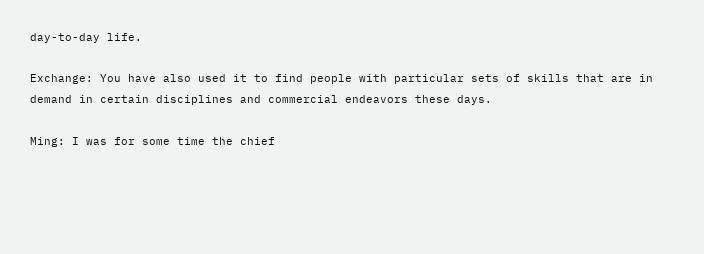day-to-day life.

Exchange: You have also used it to find people with particular sets of skills that are in demand in certain disciplines and commercial endeavors these days.

Ming: I was for some time the chief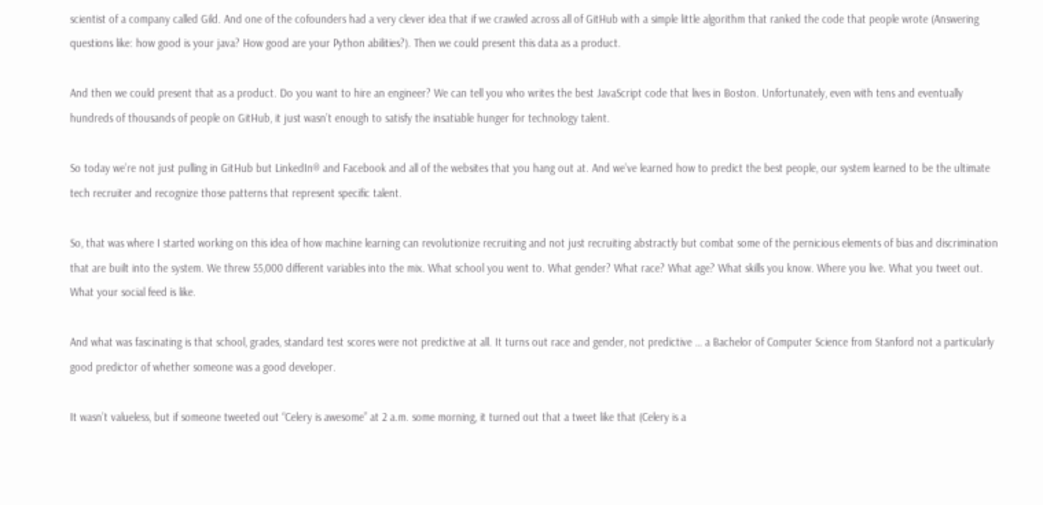scientist of a company called Gild. And one of the cofounders had a very clever idea that if we crawled across all of GitHub with a simple little algorithm that ranked the code that people wrote (Answering questions like: how good is your java? How good are your Python abilities?). Then we could present this data as a product.

And then we could present that as a product. Do you want to hire an engineer? We can tell you who writes the best JavaScript code that lives in Boston. Unfortunately, even with tens and eventually hundreds of thousands of people on GitHub, it just wasn’t enough to satisfy the insatiable hunger for technology talent.

So today we’re not just pulling in GitHub but LinkedIn® and Facebook and all of the websites that you hang out at. And we’ve learned how to predict the best people, our system learned to be the ultimate tech recruiter and recognize those patterns that represent specific talent.

So, that was where I started working on this idea of how machine learning can revolutionize recruiting and not just recruiting abstractly but combat some of the pernicious elements of bias and discrimination that are built into the system. We threw 55,000 different variables into the mix. What school you went to. What gender? What race? What age? What skills you know. Where you live. What you tweet out. What your social feed is like.

And what was fascinating is that school, grades, standard test scores were not predictive at all. It turns out race and gender, not predictive … a Bachelor of Computer Science from Stanford not a particularly good predictor of whether someone was a good developer.

It wasn’t valueless, but if someone tweeted out “Celery is awesome” at 2 a.m. some morning, it turned out that a tweet like that (Celery is a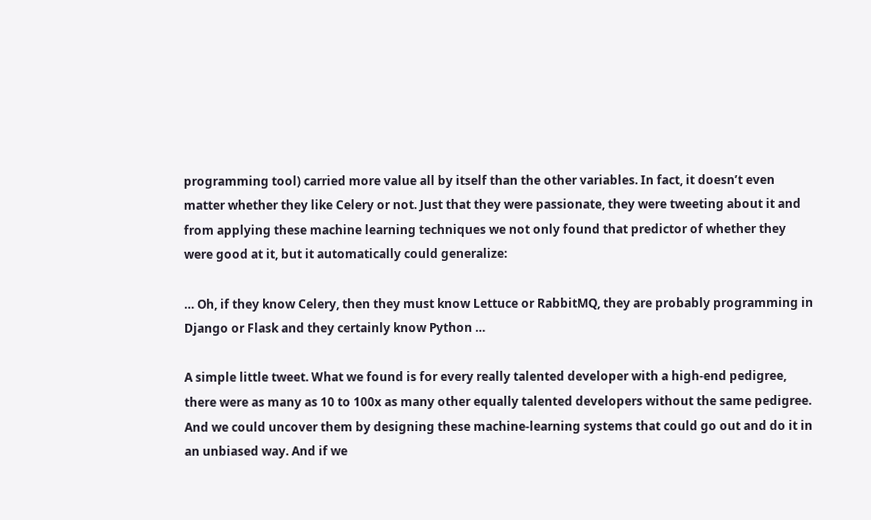programming tool) carried more value all by itself than the other variables. In fact, it doesn’t even matter whether they like Celery or not. Just that they were passionate, they were tweeting about it and from applying these machine learning techniques we not only found that predictor of whether they were good at it, but it automatically could generalize:

… Oh, if they know Celery, then they must know Lettuce or RabbitMQ, they are probably programming in Django or Flask and they certainly know Python …

A simple little tweet. What we found is for every really talented developer with a high-end pedigree, there were as many as 10 to 100x as many other equally talented developers without the same pedigree. And we could uncover them by designing these machine-learning systems that could go out and do it in an unbiased way. And if we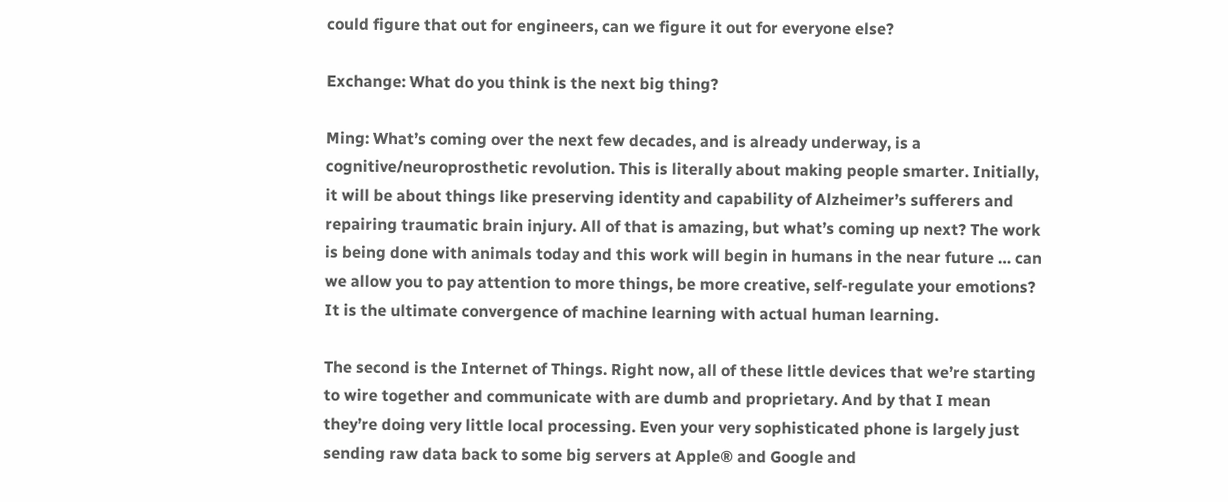could figure that out for engineers, can we figure it out for everyone else?

Exchange: What do you think is the next big thing?

Ming: What’s coming over the next few decades, and is already underway, is a cognitive/neuroprosthetic revolution. This is literally about making people smarter. Initially, it will be about things like preserving identity and capability of Alzheimer’s sufferers and repairing traumatic brain injury. All of that is amazing, but what’s coming up next? The work is being done with animals today and this work will begin in humans in the near future … can we allow you to pay attention to more things, be more creative, self-regulate your emotions? It is the ultimate convergence of machine learning with actual human learning.

The second is the Internet of Things. Right now, all of these little devices that we’re starting to wire together and communicate with are dumb and proprietary. And by that I mean they’re doing very little local processing. Even your very sophisticated phone is largely just sending raw data back to some big servers at Apple® and Google and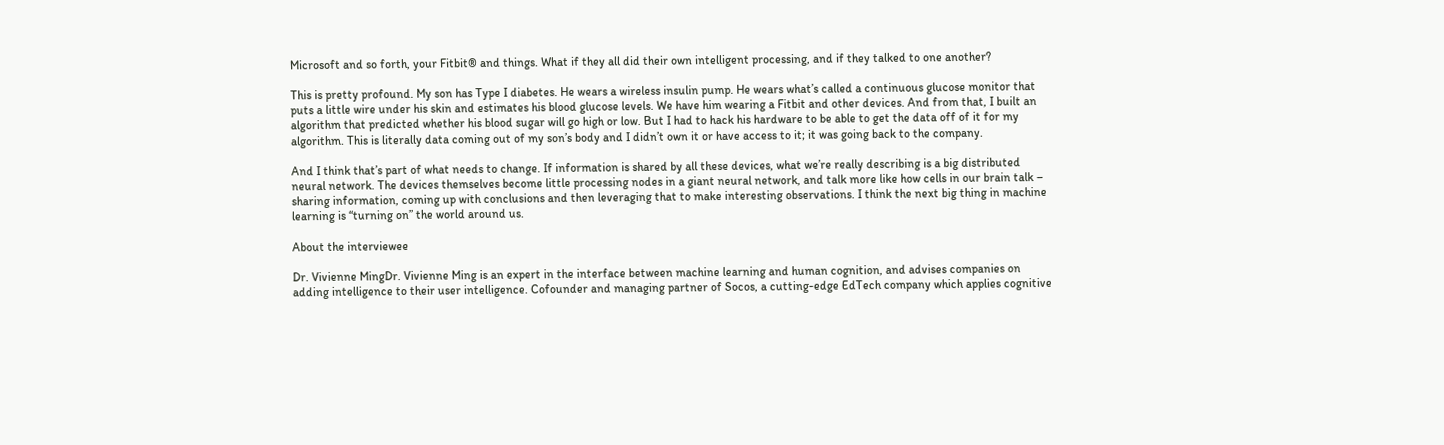Microsoft and so forth, your Fitbit® and things. What if they all did their own intelligent processing, and if they talked to one another?

This is pretty profound. My son has Type I diabetes. He wears a wireless insulin pump. He wears what’s called a continuous glucose monitor that puts a little wire under his skin and estimates his blood glucose levels. We have him wearing a Fitbit and other devices. And from that, I built an algorithm that predicted whether his blood sugar will go high or low. But I had to hack his hardware to be able to get the data off of it for my algorithm. This is literally data coming out of my son’s body and I didn’t own it or have access to it; it was going back to the company.

And I think that’s part of what needs to change. If information is shared by all these devices, what we’re really describing is a big distributed neural network. The devices themselves become little processing nodes in a giant neural network, and talk more like how cells in our brain talk – sharing information, coming up with conclusions and then leveraging that to make interesting observations. I think the next big thing in machine learning is “turning on” the world around us.

About the interviewee

Dr. Vivienne MingDr. Vivienne Ming is an expert in the interface between machine learning and human cognition, and advises companies on adding intelligence to their user intelligence. Cofounder and managing partner of Socos, a cutting-edge EdTech company which applies cognitive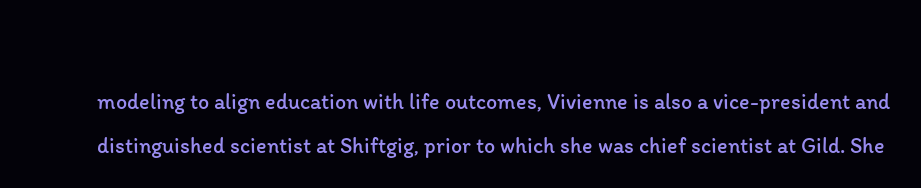modeling to align education with life outcomes, Vivienne is also a vice-president and distinguished scientist at Shiftgig, prior to which she was chief scientist at Gild. She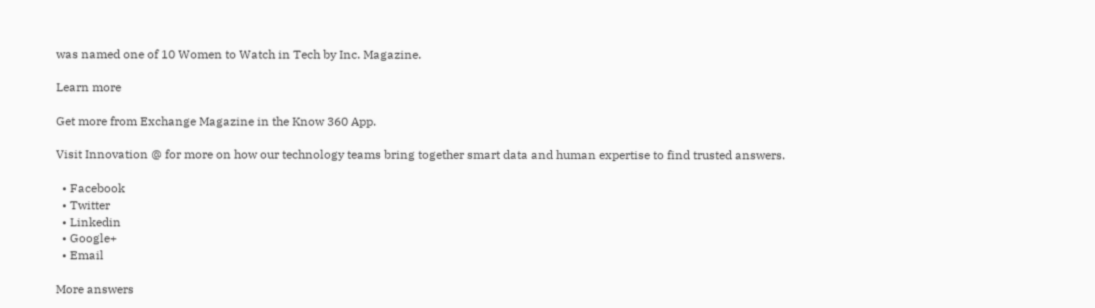was named one of 10 Women to Watch in Tech by Inc. Magazine.

Learn more

Get more from Exchange Magazine in the Know 360 App.

Visit Innovation @ for more on how our technology teams bring together smart data and human expertise to find trusted answers.

  • Facebook
  • Twitter
  • Linkedin
  • Google+
  • Email

More answers